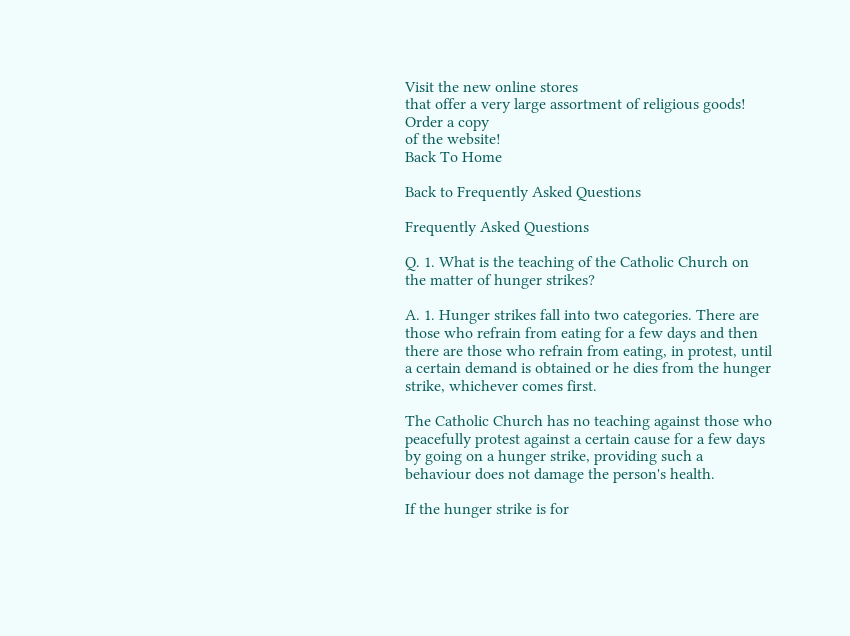Visit the new online stores
that offer a very large assortment of religious goods!
Order a copy
of the website!
Back To Home

Back to Frequently Asked Questions

Frequently Asked Questions

Q. 1. What is the teaching of the Catholic Church on the matter of hunger strikes?

A. 1. Hunger strikes fall into two categories. There are those who refrain from eating for a few days and then there are those who refrain from eating, in protest, until a certain demand is obtained or he dies from the hunger strike, whichever comes first.

The Catholic Church has no teaching against those who peacefully protest against a certain cause for a few days by going on a hunger strike, providing such a behaviour does not damage the person's health.

If the hunger strike is for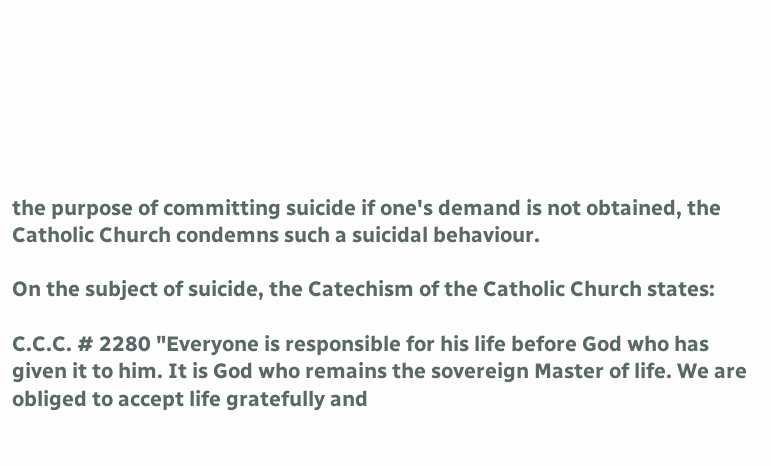the purpose of committing suicide if one's demand is not obtained, the Catholic Church condemns such a suicidal behaviour.

On the subject of suicide, the Catechism of the Catholic Church states:

C.C.C. # 2280 "Everyone is responsible for his life before God who has given it to him. It is God who remains the sovereign Master of life. We are obliged to accept life gratefully and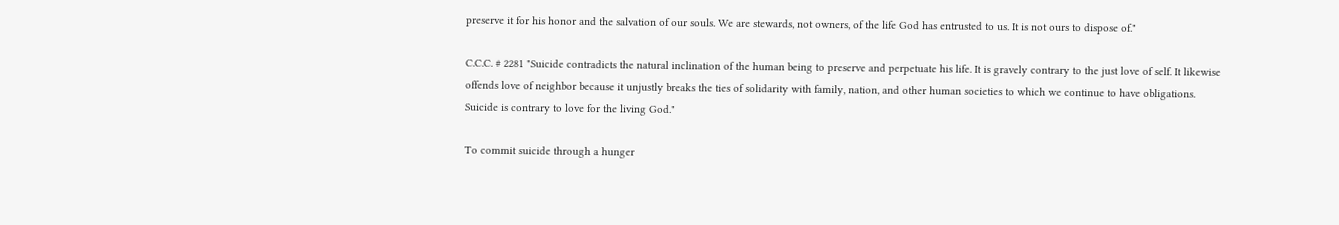preserve it for his honor and the salvation of our souls. We are stewards, not owners, of the life God has entrusted to us. It is not ours to dispose of."

C.C.C. # 2281 "Suicide contradicts the natural inclination of the human being to preserve and perpetuate his life. It is gravely contrary to the just love of self. It likewise offends love of neighbor because it unjustly breaks the ties of solidarity with family, nation, and other human societies to which we continue to have obligations. Suicide is contrary to love for the living God."

To commit suicide through a hunger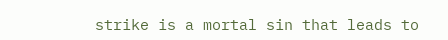strike is a mortal sin that leads to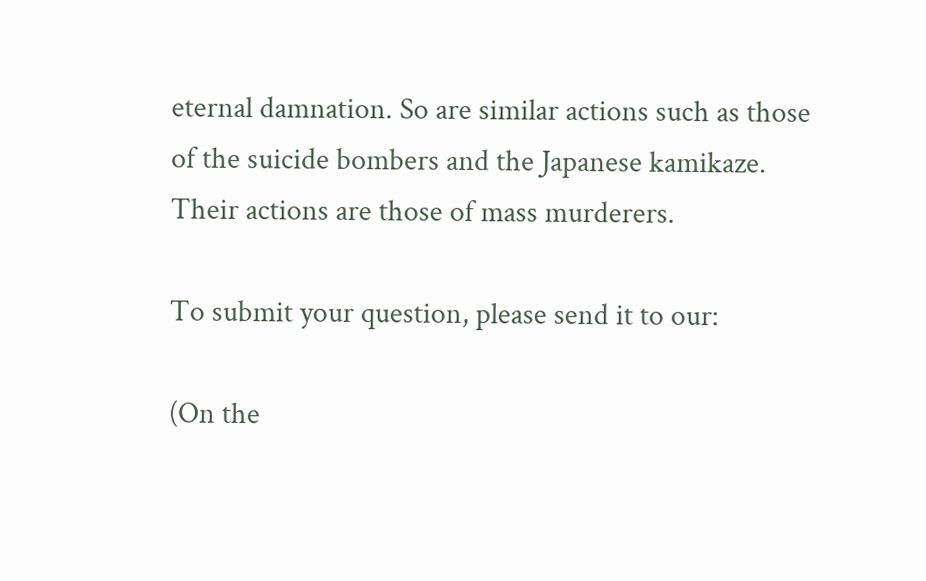eternal damnation. So are similar actions such as those of the suicide bombers and the Japanese kamikaze. Their actions are those of mass murderers.

To submit your question, please send it to our:

(On the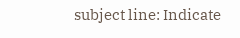subject line: Indicate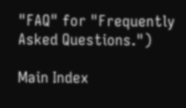"FAQ" for "Frequently Asked Questions.")

Main Index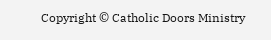Copyright © Catholic Doors Ministry